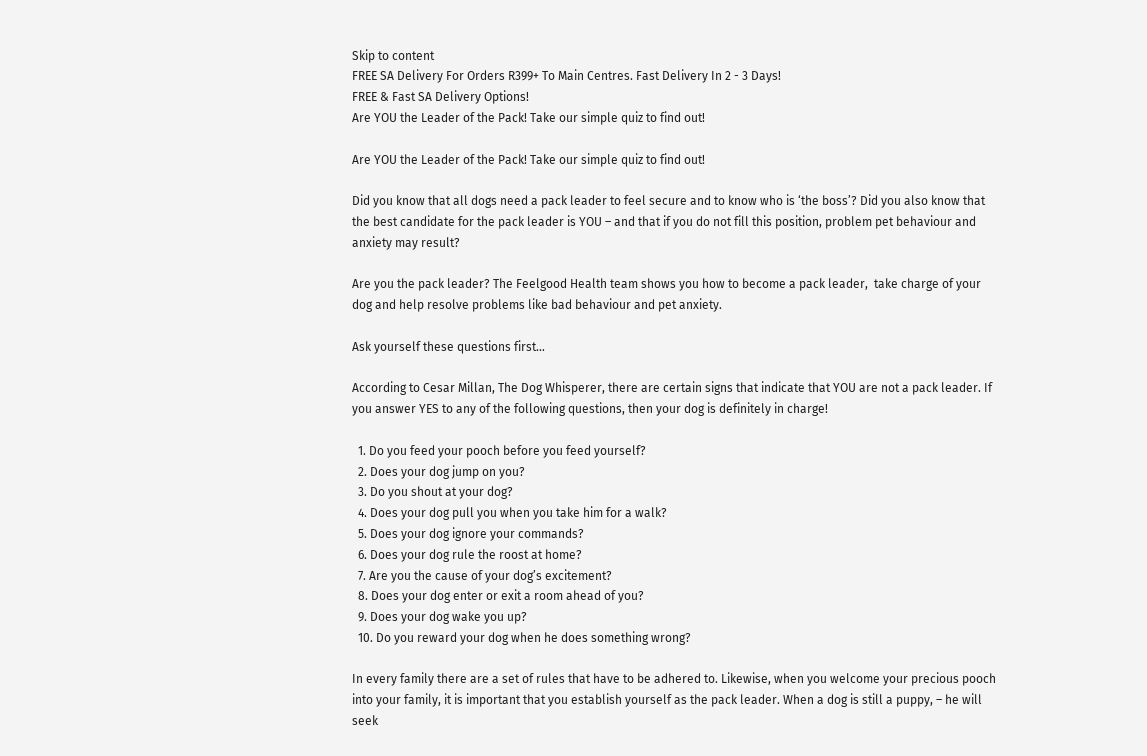Skip to content
FREE SA Delivery For Orders R399+ To Main Centres. Fast Delivery In 2 - 3 Days!
FREE & Fast SA Delivery Options!
Are YOU the Leader of the Pack! Take our simple quiz to find out!

Are YOU the Leader of the Pack! Take our simple quiz to find out!

Did you know that all dogs need a pack leader to feel secure and to know who is ‘the boss’? Did you also know that the best candidate for the pack leader is YOU – and that if you do not fill this position, problem pet behaviour and anxiety may result?

Are you the pack leader? The Feelgood Health team shows you how to become a pack leader,  take charge of your dog and help resolve problems like bad behaviour and pet anxiety.

Ask yourself these questions first…

According to Cesar Millan, The Dog Whisperer, there are certain signs that indicate that YOU are not a pack leader. If you answer YES to any of the following questions, then your dog is definitely in charge!

  1. Do you feed your pooch before you feed yourself?
  2. Does your dog jump on you?
  3. Do you shout at your dog?
  4. Does your dog pull you when you take him for a walk?
  5. Does your dog ignore your commands?
  6. Does your dog rule the roost at home?
  7. Are you the cause of your dog’s excitement?
  8. Does your dog enter or exit a room ahead of you?
  9. Does your dog wake you up?
  10. Do you reward your dog when he does something wrong?

In every family there are a set of rules that have to be adhered to. Likewise, when you welcome your precious pooch into your family, it is important that you establish yourself as the pack leader. When a dog is still a puppy, – he will  seek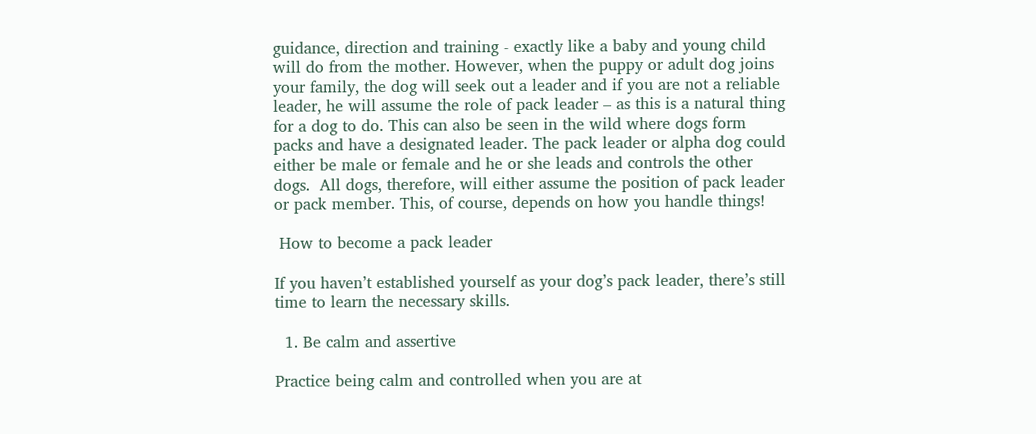guidance, direction and training - exactly like a baby and young child will do from the mother. However, when the puppy or adult dog joins your family, the dog will seek out a leader and if you are not a reliable leader, he will assume the role of pack leader – as this is a natural thing for a dog to do. This can also be seen in the wild where dogs form packs and have a designated leader. The pack leader or alpha dog could either be male or female and he or she leads and controls the other dogs.  All dogs, therefore, will either assume the position of pack leader or pack member. This, of course, depends on how you handle things!

 How to become a pack leader

If you haven’t established yourself as your dog’s pack leader, there’s still time to learn the necessary skills.

  1. Be calm and assertive

Practice being calm and controlled when you are at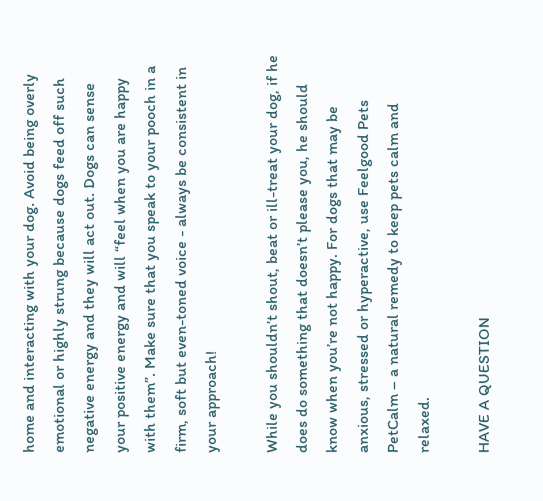home and interacting with your dog. Avoid being overly emotional or highly strung because dogs feed off such negative energy and they will act out. Dogs can sense your positive energy and will “feel when you are happy with them”. Make sure that you speak to your pooch in a firm, soft but even-toned voice - always be consistent in your approach!

While you shouldn’t shout, beat or ill-treat your dog, if he does do something that doesn’t please you, he should know when you’re not happy. For dogs that may be anxious, stressed or hyperactive, use Feelgood Pets PetCalm – a natural remedy to keep pets calm and relaxed.

HAVE A QUESTION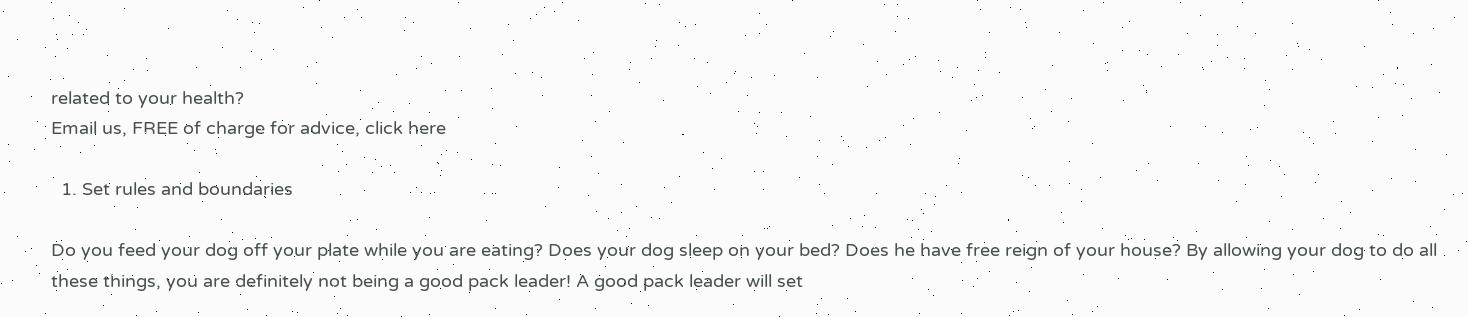related to your health?
Email us, FREE of charge for advice, click here

  1. Set rules and boundaries

Do you feed your dog off your plate while you are eating? Does your dog sleep on your bed? Does he have free reign of your house? By allowing your dog to do all these things, you are definitely not being a good pack leader! A good pack leader will set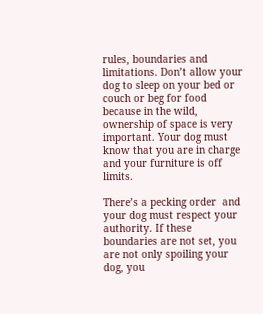rules, boundaries and limitations. Don’t allow your dog to sleep on your bed or couch or beg for food because in the wild, ownership of space is very important. Your dog must know that you are in charge and your furniture is off limits.

There’s a pecking order  and your dog must respect your authority. If these boundaries are not set, you are not only spoiling your dog, you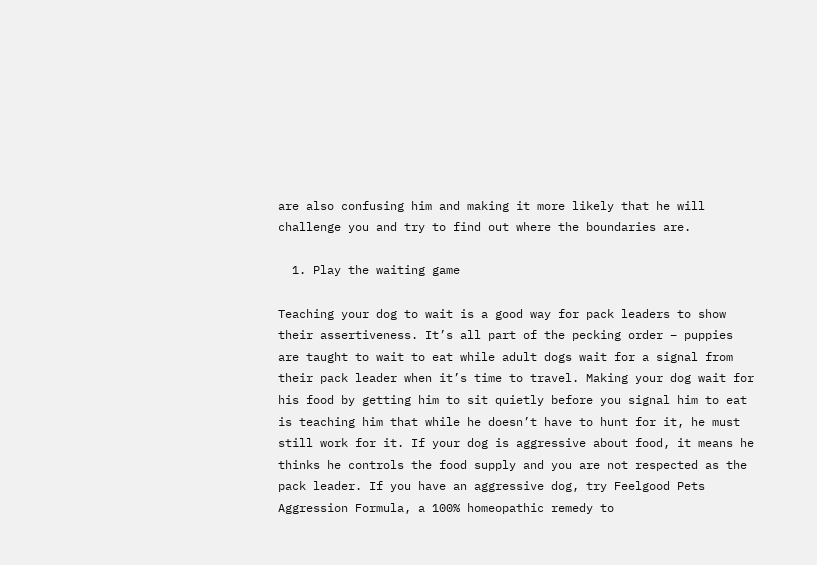are also confusing him and making it more likely that he will challenge you and try to find out where the boundaries are.

  1. Play the waiting game

Teaching your dog to wait is a good way for pack leaders to show their assertiveness. It’s all part of the pecking order – puppies are taught to wait to eat while adult dogs wait for a signal from their pack leader when it’s time to travel. Making your dog wait for his food by getting him to sit quietly before you signal him to eat is teaching him that while he doesn’t have to hunt for it, he must still work for it. If your dog is aggressive about food, it means he thinks he controls the food supply and you are not respected as the pack leader. If you have an aggressive dog, try Feelgood Pets Aggression Formula, a 100% homeopathic remedy to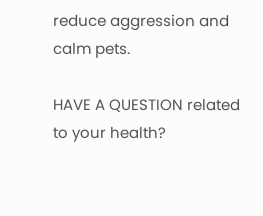reduce aggression and calm pets.

HAVE A QUESTION related to your health?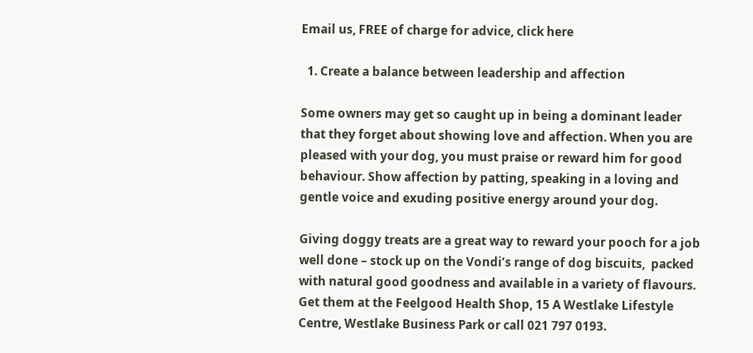Email us, FREE of charge for advice, click here

  1. Create a balance between leadership and affection

Some owners may get so caught up in being a dominant leader that they forget about showing love and affection. When you are pleased with your dog, you must praise or reward him for good behaviour. Show affection by patting, speaking in a loving and gentle voice and exuding positive energy around your dog.

Giving doggy treats are a great way to reward your pooch for a job well done – stock up on the Vondi’s range of dog biscuits,  packed with natural good goodness and available in a variety of flavours. Get them at the Feelgood Health Shop, 15 A Westlake Lifestyle Centre, Westlake Business Park or call 021 797 0193.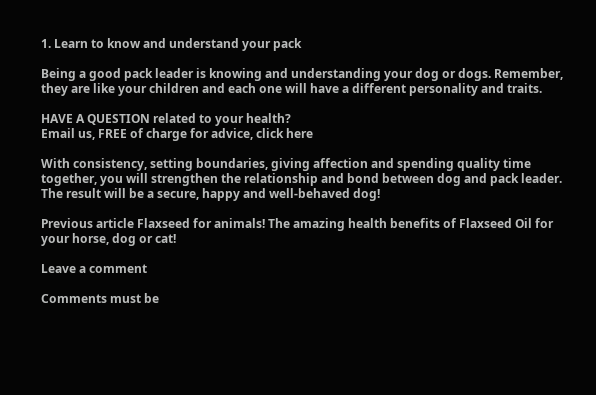1. Learn to know and understand your pack

Being a good pack leader is knowing and understanding your dog or dogs. Remember, they are like your children and each one will have a different personality and traits.

HAVE A QUESTION related to your health?
Email us, FREE of charge for advice, click here

With consistency, setting boundaries, giving affection and spending quality time together, you will strengthen the relationship and bond between dog and pack leader.   The result will be a secure, happy and well-behaved dog!

Previous article Flaxseed for animals! The amazing health benefits of Flaxseed Oil for your horse, dog or cat!

Leave a comment

Comments must be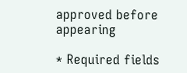approved before appearing

* Required fields